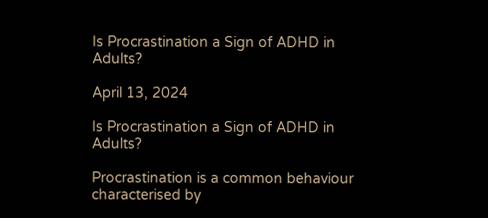Is Procrastination a Sign of ADHD in Adults?

April 13, 2024

Is Procrastination a Sign of ADHD in Adults?

Procrastination is a common behaviour characterised by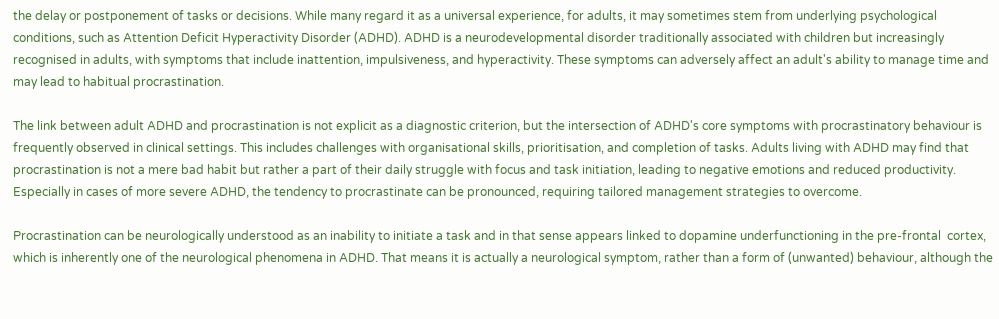the delay or postponement of tasks or decisions. While many regard it as a universal experience, for adults, it may sometimes stem from underlying psychological conditions, such as Attention Deficit Hyperactivity Disorder (ADHD). ADHD is a neurodevelopmental disorder traditionally associated with children but increasingly recognised in adults, with symptoms that include inattention, impulsiveness, and hyperactivity. These symptoms can adversely affect an adult's ability to manage time and may lead to habitual procrastination.

The link between adult ADHD and procrastination is not explicit as a diagnostic criterion, but the intersection of ADHD's core symptoms with procrastinatory behaviour is frequently observed in clinical settings. This includes challenges with organisational skills, prioritisation, and completion of tasks. Adults living with ADHD may find that procrastination is not a mere bad habit but rather a part of their daily struggle with focus and task initiation, leading to negative emotions and reduced productivity. Especially in cases of more severe ADHD, the tendency to procrastinate can be pronounced, requiring tailored management strategies to overcome.

Procrastination can be neurologically understood as an inability to initiate a task and in that sense appears linked to dopamine underfunctioning in the pre-frontal  cortex, which is inherently one of the neurological phenomena in ADHD. That means it is actually a neurological symptom, rather than a form of (unwanted) behaviour, although the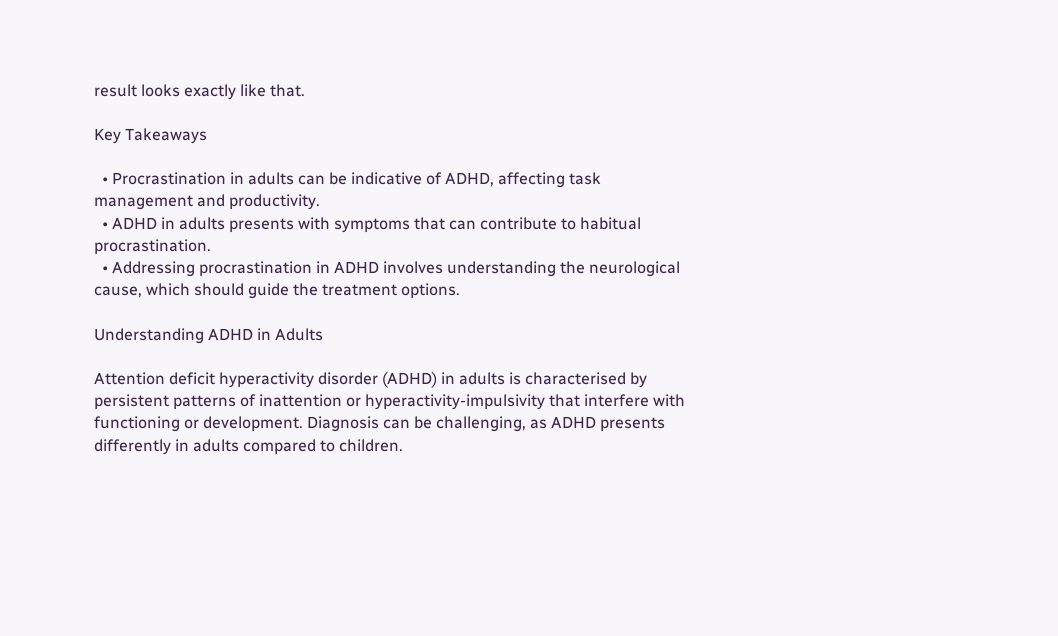result looks exactly like that.

Key Takeaways

  • Procrastination in adults can be indicative of ADHD, affecting task management and productivity.
  • ADHD in adults presents with symptoms that can contribute to habitual procrastination.
  • Addressing procrastination in ADHD involves understanding the neurological cause, which should guide the treatment options.

Understanding ADHD in Adults

Attention deficit hyperactivity disorder (ADHD) in adults is characterised by persistent patterns of inattention or hyperactivity-impulsivity that interfere with functioning or development. Diagnosis can be challenging, as ADHD presents differently in adults compared to children.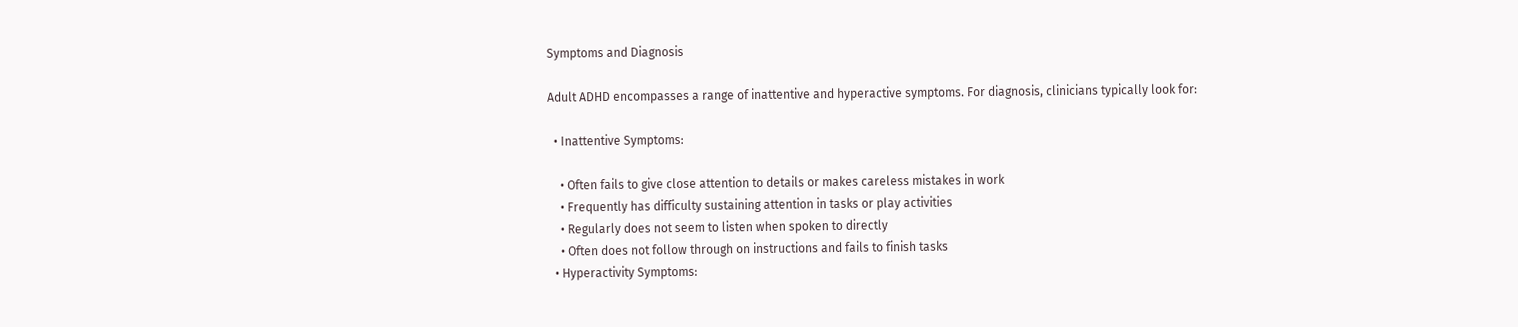Symptoms and Diagnosis

Adult ADHD encompasses a range of inattentive and hyperactive symptoms. For diagnosis, clinicians typically look for:

  • Inattentive Symptoms:

    • Often fails to give close attention to details or makes careless mistakes in work
    • Frequently has difficulty sustaining attention in tasks or play activities
    • Regularly does not seem to listen when spoken to directly
    • Often does not follow through on instructions and fails to finish tasks
  • Hyperactivity Symptoms: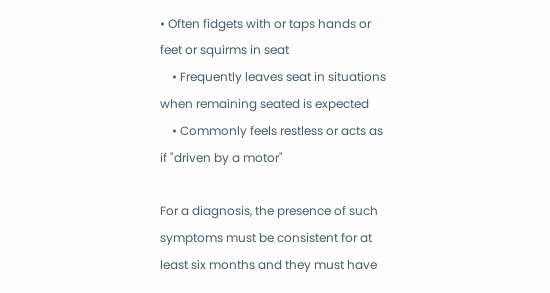• Often fidgets with or taps hands or feet or squirms in seat
    • Frequently leaves seat in situations when remaining seated is expected
    • Commonly feels restless or acts as if "driven by a motor"

For a diagnosis, the presence of such symptoms must be consistent for at least six months and they must have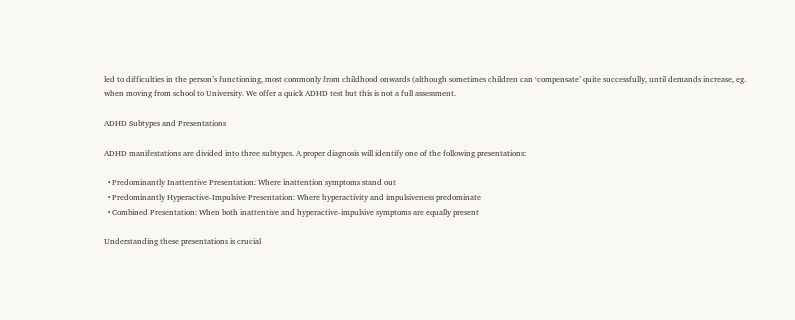led to difficulties in the person’s functioning, most commonly from childhood onwards (although sometimes children can ‘compensate’ quite successfully, until demands increase, eg. when moving from school to University. We offer a quick ADHD test but this is not a full assessment.

ADHD Subtypes and Presentations

ADHD manifestations are divided into three subtypes. A proper diagnosis will identify one of the following presentations:

  • Predominantly Inattentive Presentation: Where inattention symptoms stand out
  • Predominantly Hyperactive-Impulsive Presentation: Where hyperactivity and impulsiveness predominate
  • Combined Presentation: When both inattentive and hyperactive-impulsive symptoms are equally present

Understanding these presentations is crucial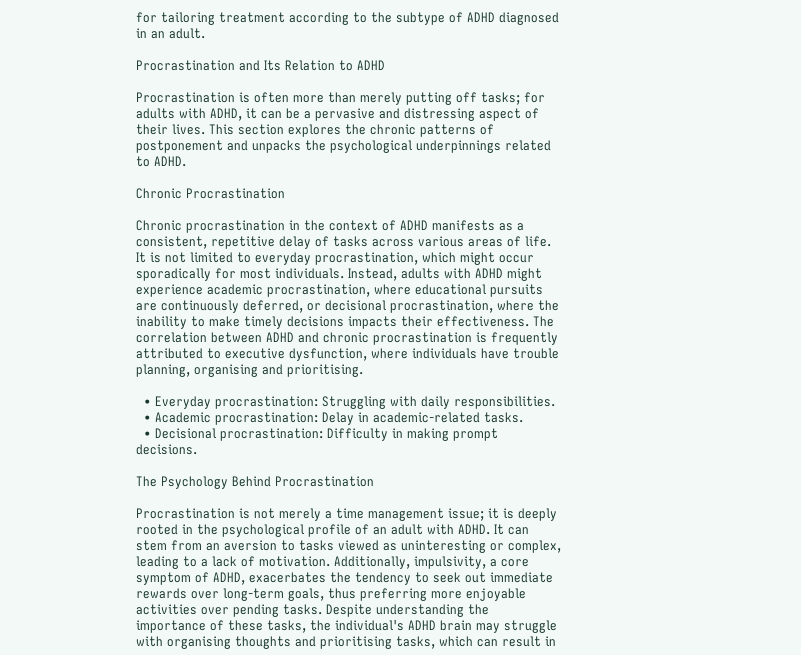for tailoring treatment according to the subtype of ADHD diagnosed in an adult.

Procrastination and Its Relation to ADHD

Procrastination is often more than merely putting off tasks; for adults with ADHD, it can be a pervasive and distressing aspect of their lives. This section explores the chronic patterns of postponement and unpacks the psychological underpinnings related to ADHD.

Chronic Procrastination

Chronic procrastination in the context of ADHD manifests as a consistent, repetitive delay of tasks across various areas of life. It is not limited to everyday procrastination, which might occur sporadically for most individuals. Instead, adults with ADHD might experience academic procrastination, where educational pursuits are continuously deferred, or decisional procrastination, where the inability to make timely decisions impacts their effectiveness. The correlation between ADHD and chronic procrastination is frequently attributed to executive dysfunction, where individuals have trouble planning, organising and prioritising.

  • Everyday procrastination: Struggling with daily responsibilities.
  • Academic procrastination: Delay in academic-related tasks.
  • Decisional procrastination: Difficulty in making prompt decisions.

The Psychology Behind Procrastination

Procrastination is not merely a time management issue; it is deeply rooted in the psychological profile of an adult with ADHD. It can stem from an aversion to tasks viewed as uninteresting or complex, leading to a lack of motivation. Additionally, impulsivity, a core symptom of ADHD, exacerbates the tendency to seek out immediate rewards over long-term goals, thus preferring more enjoyable activities over pending tasks. Despite understanding the importance of these tasks, the individual's ADHD brain may struggle with organising thoughts and prioritising tasks, which can result in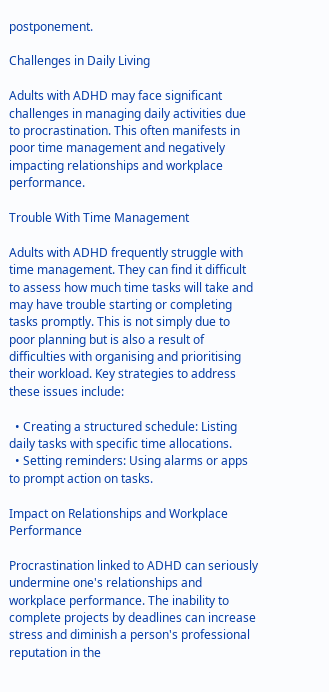postponement.

Challenges in Daily Living

Adults with ADHD may face significant challenges in managing daily activities due to procrastination. This often manifests in poor time management and negatively impacting relationships and workplace performance.

Trouble With Time Management

Adults with ADHD frequently struggle with time management. They can find it difficult to assess how much time tasks will take and may have trouble starting or completing tasks promptly. This is not simply due to poor planning but is also a result of difficulties with organising and prioritising their workload. Key strategies to address these issues include:

  • Creating a structured schedule: Listing daily tasks with specific time allocations.
  • Setting reminders: Using alarms or apps to prompt action on tasks.

Impact on Relationships and Workplace Performance

Procrastination linked to ADHD can seriously undermine one's relationships and workplace performance. The inability to complete projects by deadlines can increase stress and diminish a person's professional reputation in the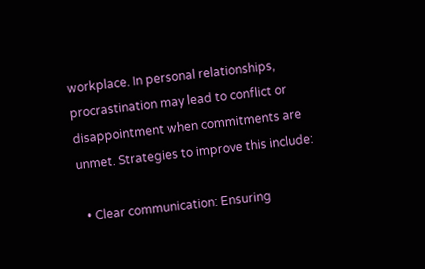workplace. In personal relationships, procrastination may lead to conflict or disappointment when commitments are unmet. Strategies to improve this include:

  • Clear communication: Ensuring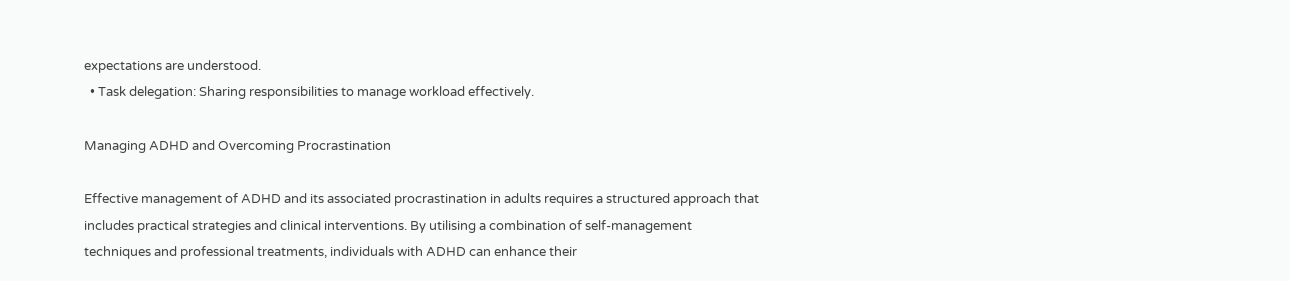expectations are understood.
  • Task delegation: Sharing responsibilities to manage workload effectively.

Managing ADHD and Overcoming Procrastination

Effective management of ADHD and its associated procrastination in adults requires a structured approach that includes practical strategies and clinical interventions. By utilising a combination of self-management techniques and professional treatments, individuals with ADHD can enhance their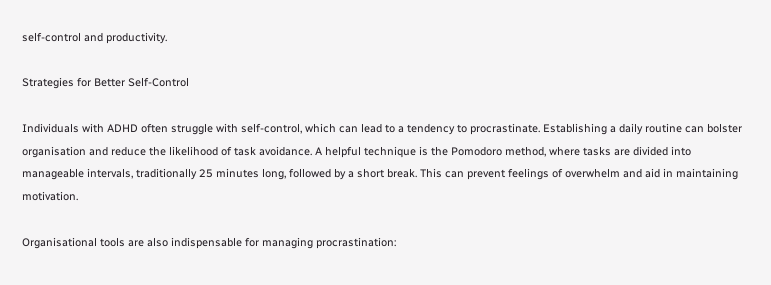self-control and productivity.

Strategies for Better Self-Control

Individuals with ADHD often struggle with self-control, which can lead to a tendency to procrastinate. Establishing a daily routine can bolster organisation and reduce the likelihood of task avoidance. A helpful technique is the Pomodoro method, where tasks are divided into manageable intervals, traditionally 25 minutes long, followed by a short break. This can prevent feelings of overwhelm and aid in maintaining motivation.

Organisational tools are also indispensable for managing procrastination: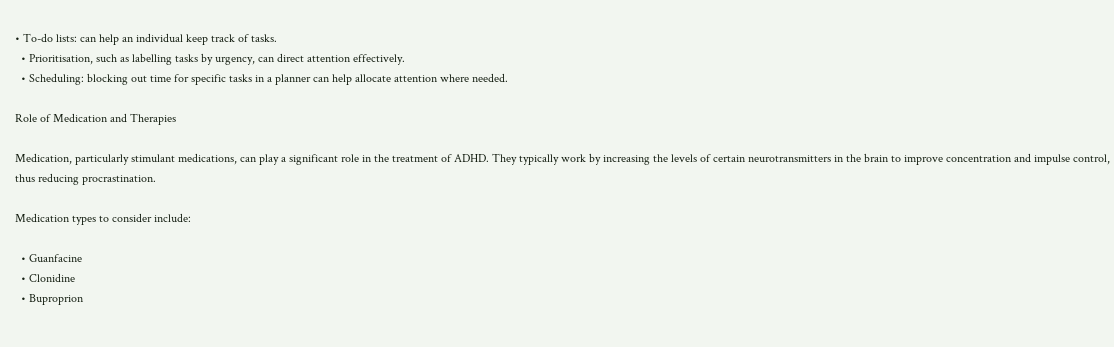• To-do lists: can help an individual keep track of tasks.
  • Prioritisation, such as labelling tasks by urgency, can direct attention effectively.
  • Scheduling: blocking out time for specific tasks in a planner can help allocate attention where needed.

Role of Medication and Therapies

Medication, particularly stimulant medications, can play a significant role in the treatment of ADHD. They typically work by increasing the levels of certain neurotransmitters in the brain to improve concentration and impulse control, thus reducing procrastination.

Medication types to consider include:

  • Guanfacine
  • Clonidine
  • Buproprion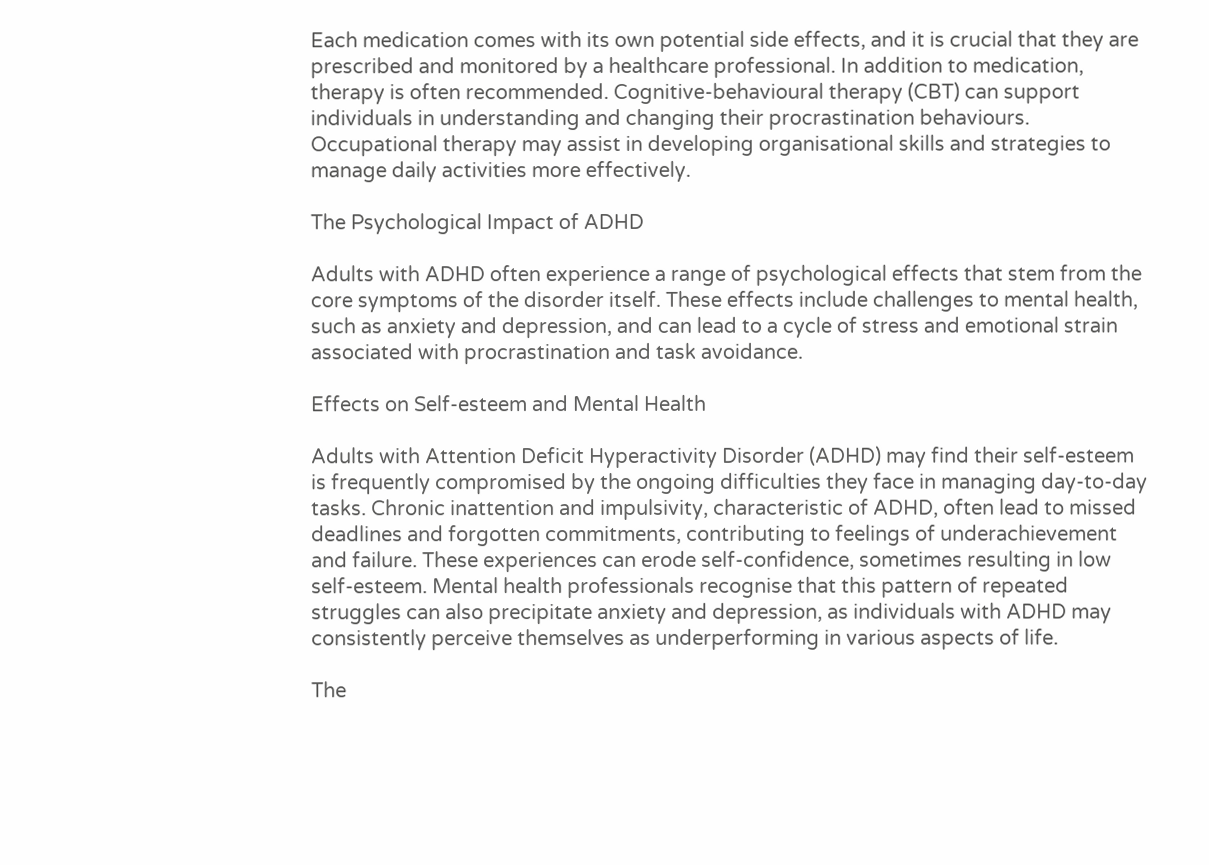Each medication comes with its own potential side effects, and it is crucial that they are prescribed and monitored by a healthcare professional. In addition to medication, therapy is often recommended. Cognitive-behavioural therapy (CBT) can support individuals in understanding and changing their procrastination behaviours. Occupational therapy may assist in developing organisational skills and strategies to manage daily activities more effectively.

The Psychological Impact of ADHD

Adults with ADHD often experience a range of psychological effects that stem from the core symptoms of the disorder itself. These effects include challenges to mental health, such as anxiety and depression, and can lead to a cycle of stress and emotional strain associated with procrastination and task avoidance.

Effects on Self-esteem and Mental Health

Adults with Attention Deficit Hyperactivity Disorder (ADHD) may find their self-esteem is frequently compromised by the ongoing difficulties they face in managing day-to-day tasks. Chronic inattention and impulsivity, characteristic of ADHD, often lead to missed deadlines and forgotten commitments, contributing to feelings of underachievement and failure. These experiences can erode self-confidence, sometimes resulting in low self-esteem. Mental health professionals recognise that this pattern of repeated struggles can also precipitate anxiety and depression, as individuals with ADHD may consistently perceive themselves as underperforming in various aspects of life.

The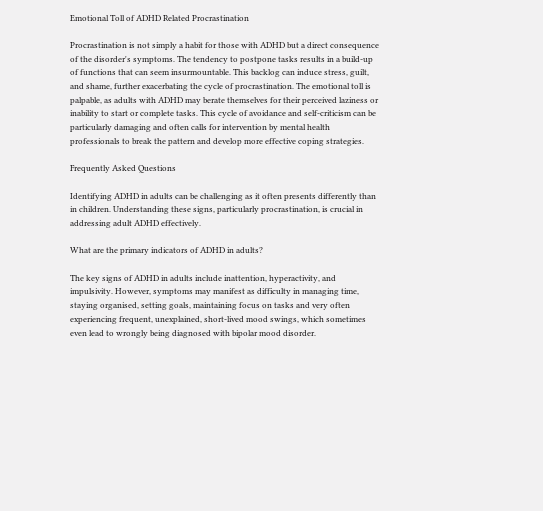Emotional Toll of ADHD Related Procrastination

Procrastination is not simply a habit for those with ADHD but a direct consequence of the disorder's symptoms. The tendency to postpone tasks results in a build-up of functions that can seem insurmountable. This backlog can induce stress, guilt, and shame, further exacerbating the cycle of procrastination. The emotional toll is palpable, as adults with ADHD may berate themselves for their perceived laziness or inability to start or complete tasks. This cycle of avoidance and self-criticism can be particularly damaging and often calls for intervention by mental health professionals to break the pattern and develop more effective coping strategies.

Frequently Asked Questions

Identifying ADHD in adults can be challenging as it often presents differently than in children. Understanding these signs, particularly procrastination, is crucial in addressing adult ADHD effectively.

What are the primary indicators of ADHD in adults?

The key signs of ADHD in adults include inattention, hyperactivity, and impulsivity. However, symptoms may manifest as difficulty in managing time, staying organised, setting goals, maintaining focus on tasks and very often experiencing frequent, unexplained, short-lived mood swings, which sometimes even lead to wrongly being diagnosed with bipolar mood disorder.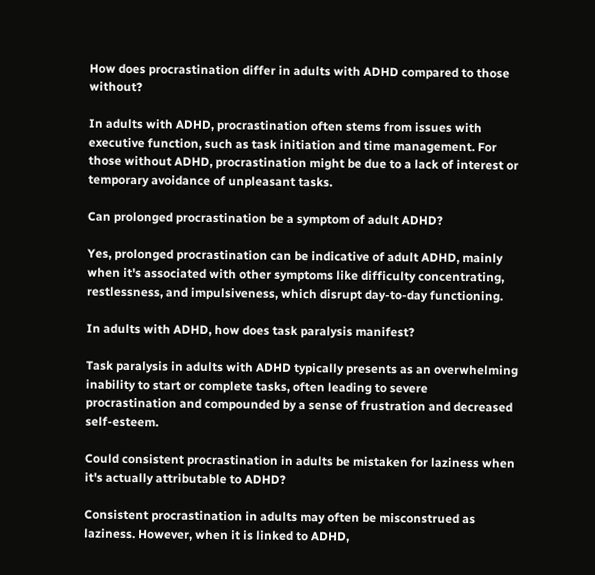How does procrastination differ in adults with ADHD compared to those without?

In adults with ADHD, procrastination often stems from issues with executive function, such as task initiation and time management. For those without ADHD, procrastination might be due to a lack of interest or temporary avoidance of unpleasant tasks.

Can prolonged procrastination be a symptom of adult ADHD?

Yes, prolonged procrastination can be indicative of adult ADHD, mainly when it's associated with other symptoms like difficulty concentrating, restlessness, and impulsiveness, which disrupt day-to-day functioning.

In adults with ADHD, how does task paralysis manifest?

Task paralysis in adults with ADHD typically presents as an overwhelming inability to start or complete tasks, often leading to severe procrastination and compounded by a sense of frustration and decreased self-esteem.

Could consistent procrastination in adults be mistaken for laziness when it's actually attributable to ADHD?

Consistent procrastination in adults may often be misconstrued as laziness. However, when it is linked to ADHD,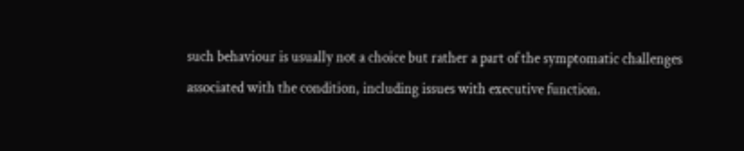such behaviour is usually not a choice but rather a part of the symptomatic challenges associated with the condition, including issues with executive function.